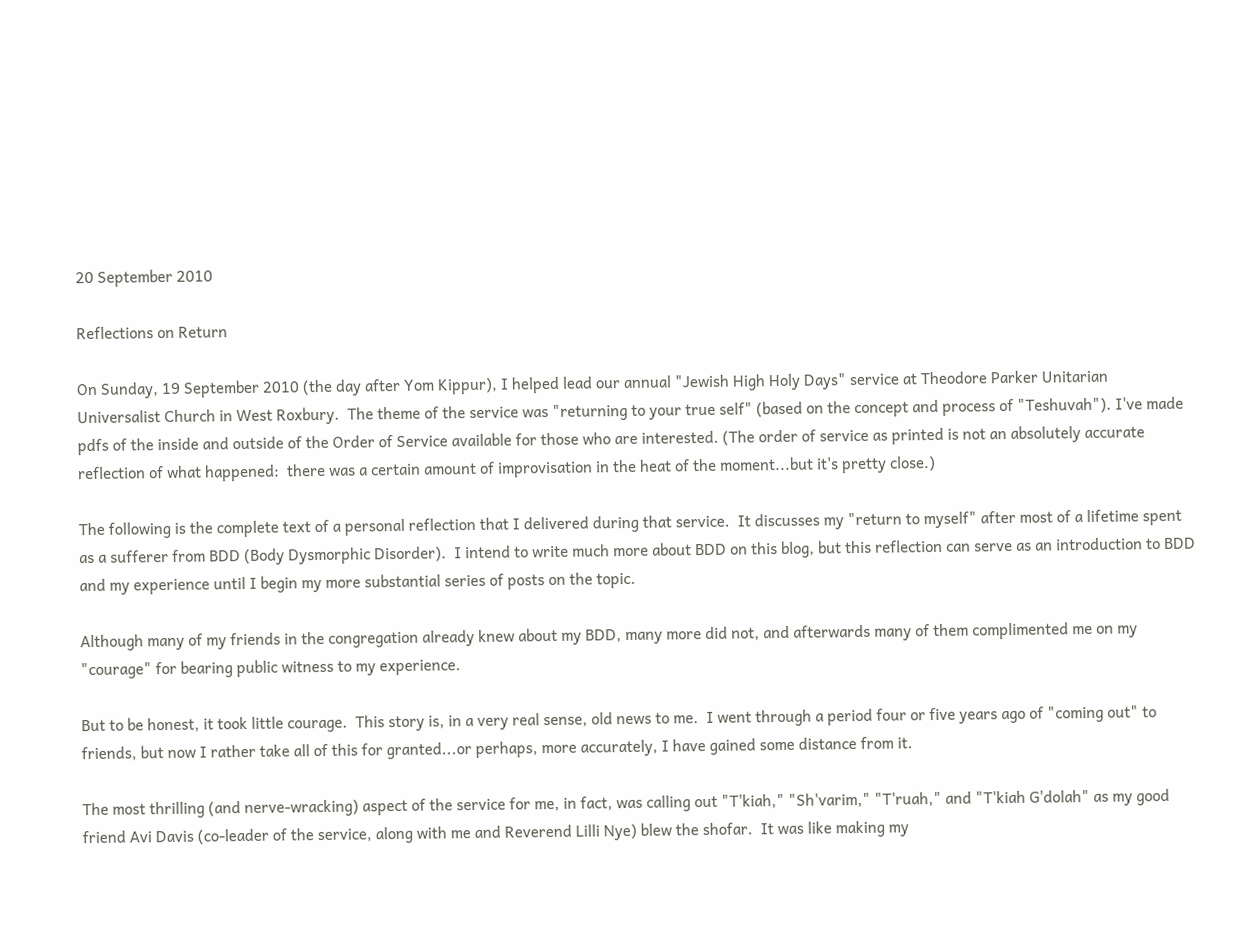20 September 2010

Reflections on Return

On Sunday, 19 September 2010 (the day after Yom Kippur), I helped lead our annual "Jewish High Holy Days" service at Theodore Parker Unitarian Universalist Church in West Roxbury.  The theme of the service was "returning to your true self" (based on the concept and process of "Teshuvah"). I've made pdfs of the inside and outside of the Order of Service available for those who are interested. (The order of service as printed is not an absolutely accurate reflection of what happened:  there was a certain amount of improvisation in the heat of the moment...but it's pretty close.)

The following is the complete text of a personal reflection that I delivered during that service.  It discusses my "return to myself" after most of a lifetime spent as a sufferer from BDD (Body Dysmorphic Disorder).  I intend to write much more about BDD on this blog, but this reflection can serve as an introduction to BDD and my experience until I begin my more substantial series of posts on the topic.

Although many of my friends in the congregation already knew about my BDD, many more did not, and afterwards many of them complimented me on my "courage" for bearing public witness to my experience.

But to be honest, it took little courage.  This story is, in a very real sense, old news to me.  I went through a period four or five years ago of "coming out" to friends, but now I rather take all of this for granted...or perhaps, more accurately, I have gained some distance from it.

The most thrilling (and nerve-wracking) aspect of the service for me, in fact, was calling out "T'kiah," "Sh'varim," "T'ruah," and "T'kiah G'dolah" as my good friend Avi Davis (co-leader of the service, along with me and Reverend Lilli Nye) blew the shofar.  It was like making my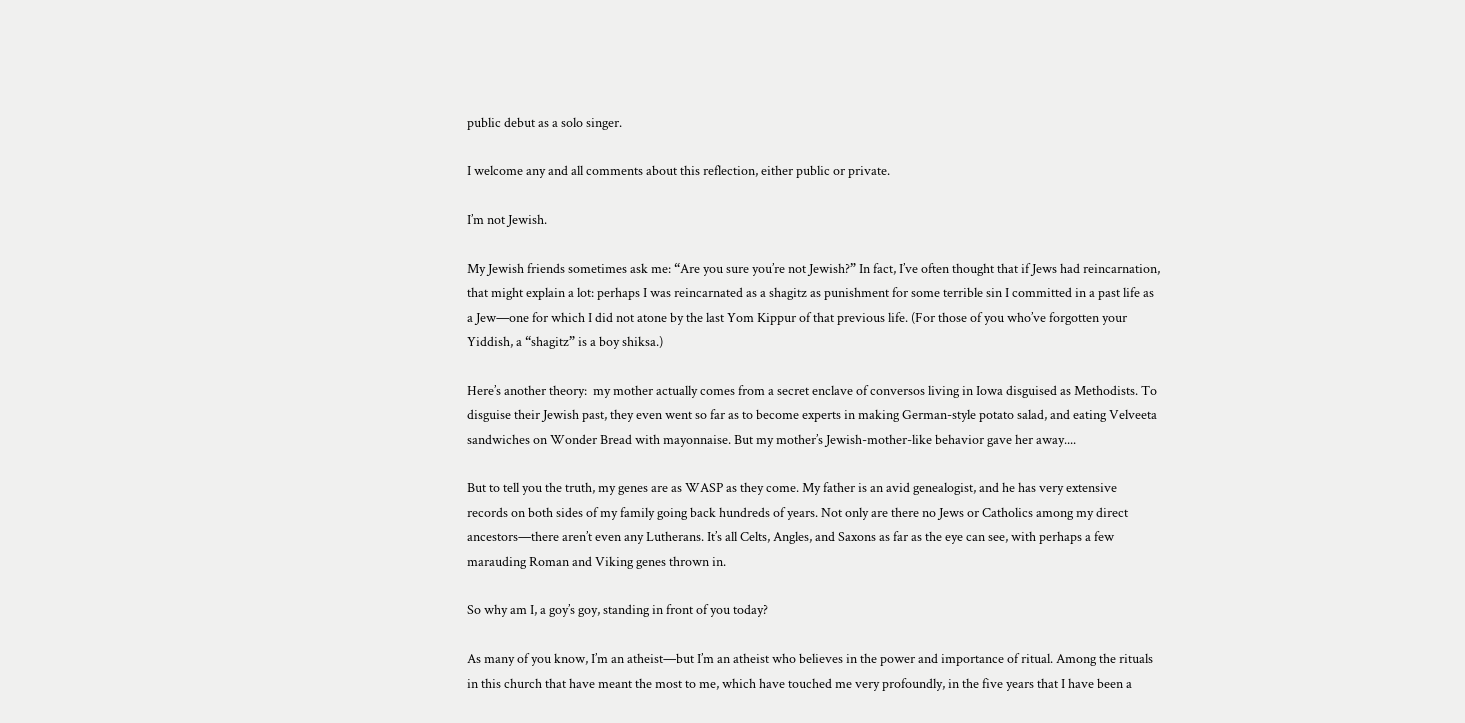public debut as a solo singer.

I welcome any and all comments about this reflection, either public or private.

I’m not Jewish.

My Jewish friends sometimes ask me: “Are you sure you’re not Jewish?” In fact, I’ve often thought that if Jews had reincarnation, that might explain a lot: perhaps I was reincarnated as a shagitz as punishment for some terrible sin I committed in a past life as a Jew—one for which I did not atone by the last Yom Kippur of that previous life. (For those of you who’ve forgotten your Yiddish, a “shagitz” is a boy shiksa.)

Here’s another theory:  my mother actually comes from a secret enclave of conversos living in Iowa disguised as Methodists. To disguise their Jewish past, they even went so far as to become experts in making German-style potato salad, and eating Velveeta sandwiches on Wonder Bread with mayonnaise. But my mother’s Jewish-mother-like behavior gave her away....

But to tell you the truth, my genes are as WASP as they come. My father is an avid genealogist, and he has very extensive records on both sides of my family going back hundreds of years. Not only are there no Jews or Catholics among my direct ancestors—there aren’t even any Lutherans. It’s all Celts, Angles, and Saxons as far as the eye can see, with perhaps a few marauding Roman and Viking genes thrown in.

So why am I, a goy’s goy, standing in front of you today?

As many of you know, I’m an atheist—but I’m an atheist who believes in the power and importance of ritual. Among the rituals in this church that have meant the most to me, which have touched me very profoundly, in the five years that I have been a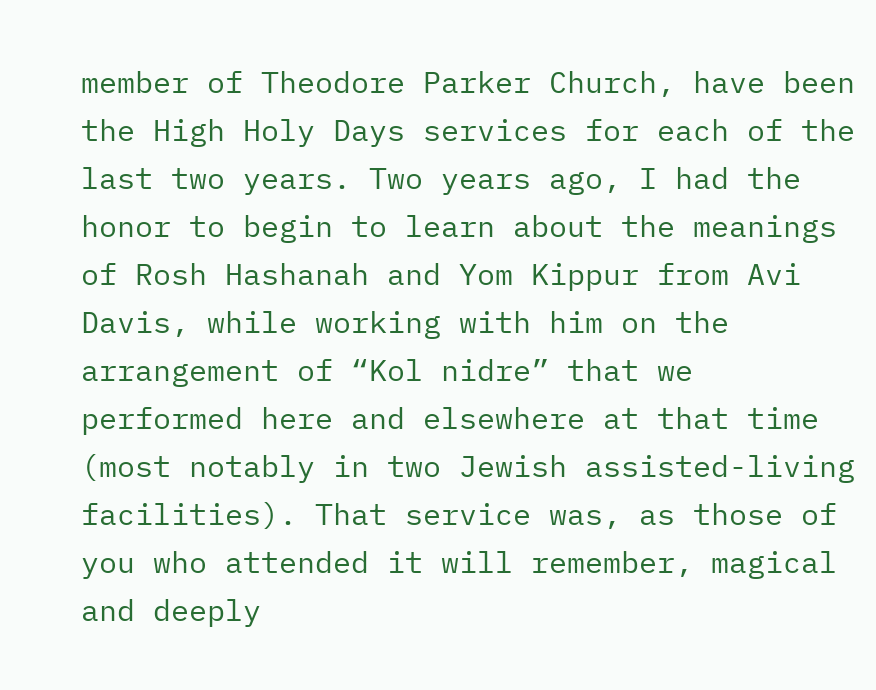member of Theodore Parker Church, have been the High Holy Days services for each of the last two years. Two years ago, I had the honor to begin to learn about the meanings of Rosh Hashanah and Yom Kippur from Avi Davis, while working with him on the arrangement of “Kol nidre” that we performed here and elsewhere at that time (most notably in two Jewish assisted-living facilities). That service was, as those of you who attended it will remember, magical and deeply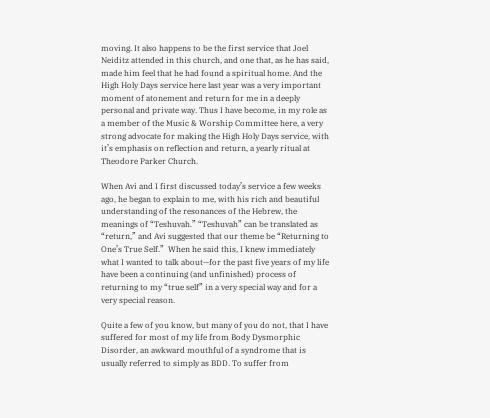moving. It also happens to be the first service that Joel Neiditz attended in this church, and one that, as he has said, made him feel that he had found a spiritual home. And the High Holy Days service here last year was a very important moment of atonement and return for me in a deeply personal and private way. Thus I have become, in my role as a member of the Music & Worship Committee here, a very strong advocate for making the High Holy Days service, with it’s emphasis on reflection and return, a yearly ritual at Theodore Parker Church.

When Avi and I first discussed today’s service a few weeks ago, he began to explain to me, with his rich and beautiful understanding of the resonances of the Hebrew, the meanings of “Teshuvah.” “Teshuvah” can be translated as “return,” and Avi suggested that our theme be “Returning to One’s True Self.”  When he said this, I knew immediately what I wanted to talk about—for the past five years of my life have been a continuing (and unfinished) process of returning to my “true self” in a very special way and for a very special reason.

Quite a few of you know, but many of you do not, that I have suffered for most of my life from Body Dysmorphic Disorder, an awkward mouthful of a syndrome that is usually referred to simply as BDD. To suffer from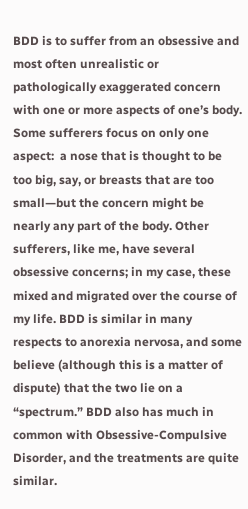BDD is to suffer from an obsessive and most often unrealistic or pathologically exaggerated concern with one or more aspects of one’s body. Some sufferers focus on only one aspect:  a nose that is thought to be too big, say, or breasts that are too small—but the concern might be nearly any part of the body. Other sufferers, like me, have several obsessive concerns; in my case, these mixed and migrated over the course of my life. BDD is similar in many respects to anorexia nervosa, and some believe (although this is a matter of dispute) that the two lie on a “spectrum.” BDD also has much in common with Obsessive-Compulsive Disorder, and the treatments are quite similar.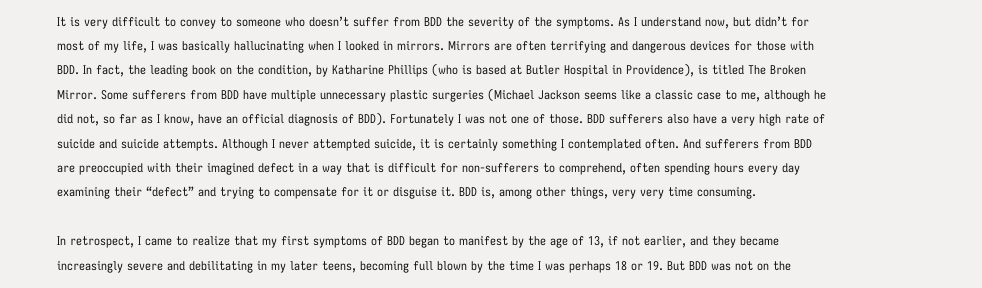It is very difficult to convey to someone who doesn’t suffer from BDD the severity of the symptoms. As I understand now, but didn’t for most of my life, I was basically hallucinating when I looked in mirrors. Mirrors are often terrifying and dangerous devices for those with BDD. In fact, the leading book on the condition, by Katharine Phillips (who is based at Butler Hospital in Providence), is titled The Broken Mirror. Some sufferers from BDD have multiple unnecessary plastic surgeries (Michael Jackson seems like a classic case to me, although he did not, so far as I know, have an official diagnosis of BDD). Fortunately I was not one of those. BDD sufferers also have a very high rate of suicide and suicide attempts. Although I never attempted suicide, it is certainly something I contemplated often. And sufferers from BDD are preoccupied with their imagined defect in a way that is difficult for non-sufferers to comprehend, often spending hours every day examining their “defect” and trying to compensate for it or disguise it. BDD is, among other things, very very time consuming.

In retrospect, I came to realize that my first symptoms of BDD began to manifest by the age of 13, if not earlier, and they became increasingly severe and debilitating in my later teens, becoming full blown by the time I was perhaps 18 or 19. But BDD was not on the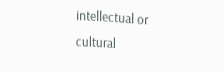intellectual or cultural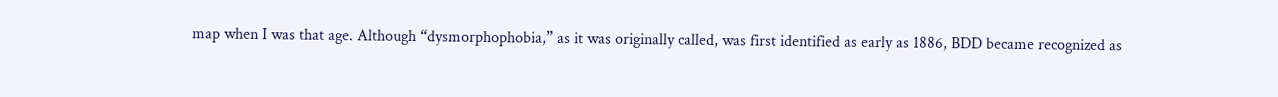map when I was that age. Although “dysmorphophobia,” as it was originally called, was first identified as early as 1886, BDD became recognized as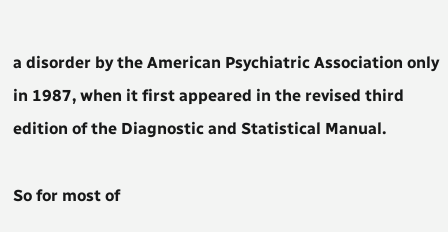a disorder by the American Psychiatric Association only in 1987, when it first appeared in the revised third edition of the Diagnostic and Statistical Manual.

So for most of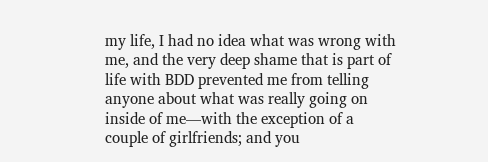my life, I had no idea what was wrong with me, and the very deep shame that is part of life with BDD prevented me from telling anyone about what was really going on inside of me—with the exception of a couple of girlfriends; and you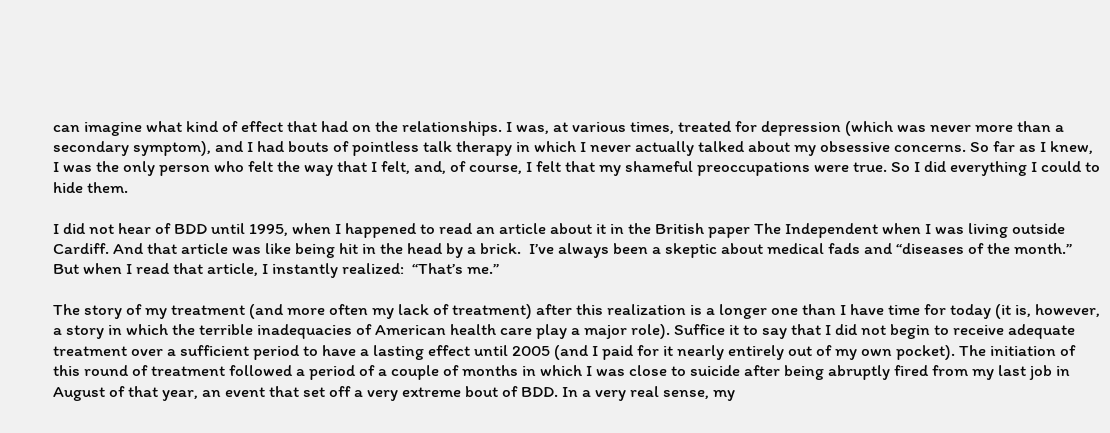can imagine what kind of effect that had on the relationships. I was, at various times, treated for depression (which was never more than a secondary symptom), and I had bouts of pointless talk therapy in which I never actually talked about my obsessive concerns. So far as I knew, I was the only person who felt the way that I felt, and, of course, I felt that my shameful preoccupations were true. So I did everything I could to hide them.

I did not hear of BDD until 1995, when I happened to read an article about it in the British paper The Independent when I was living outside Cardiff. And that article was like being hit in the head by a brick.  I’ve always been a skeptic about medical fads and “diseases of the month.” But when I read that article, I instantly realized:  “That’s me.”

The story of my treatment (and more often my lack of treatment) after this realization is a longer one than I have time for today (it is, however, a story in which the terrible inadequacies of American health care play a major role). Suffice it to say that I did not begin to receive adequate treatment over a sufficient period to have a lasting effect until 2005 (and I paid for it nearly entirely out of my own pocket). The initiation of this round of treatment followed a period of a couple of months in which I was close to suicide after being abruptly fired from my last job in August of that year, an event that set off a very extreme bout of BDD. In a very real sense, my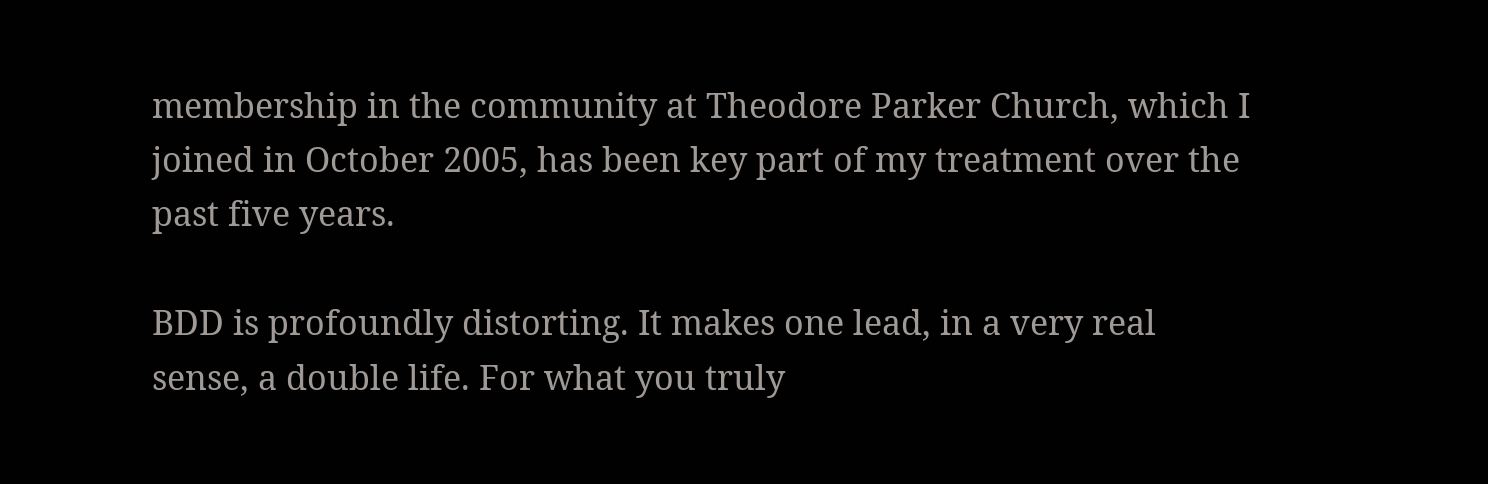membership in the community at Theodore Parker Church, which I joined in October 2005, has been key part of my treatment over the past five years.

BDD is profoundly distorting. It makes one lead, in a very real sense, a double life. For what you truly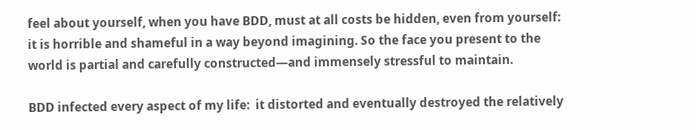feel about yourself, when you have BDD, must at all costs be hidden, even from yourself:  it is horrible and shameful in a way beyond imagining. So the face you present to the world is partial and carefully constructed—and immensely stressful to maintain.

BDD infected every aspect of my life:  it distorted and eventually destroyed the relatively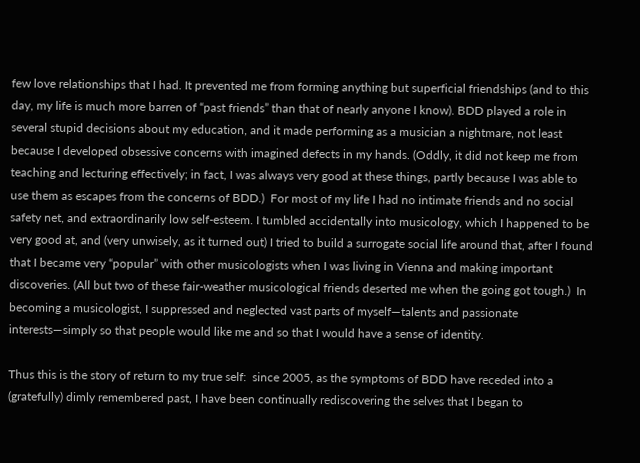few love relationships that I had. It prevented me from forming anything but superficial friendships (and to this day, my life is much more barren of “past friends” than that of nearly anyone I know). BDD played a role in several stupid decisions about my education, and it made performing as a musician a nightmare, not least because I developed obsessive concerns with imagined defects in my hands. (Oddly, it did not keep me from teaching and lecturing effectively; in fact, I was always very good at these things, partly because I was able to use them as escapes from the concerns of BDD.)  For most of my life I had no intimate friends and no social safety net, and extraordinarily low self-esteem. I tumbled accidentally into musicology, which I happened to be very good at, and (very unwisely, as it turned out) I tried to build a surrogate social life around that, after I found that I became very “popular” with other musicologists when I was living in Vienna and making important discoveries. (All but two of these fair-weather musicological friends deserted me when the going got tough.)  In becoming a musicologist, I suppressed and neglected vast parts of myself—talents and passionate interests—simply so that people would like me and so that I would have a sense of identity.

Thus this is the story of return to my true self:  since 2005, as the symptoms of BDD have receded into a (gratefully) dimly remembered past, I have been continually rediscovering the selves that I began to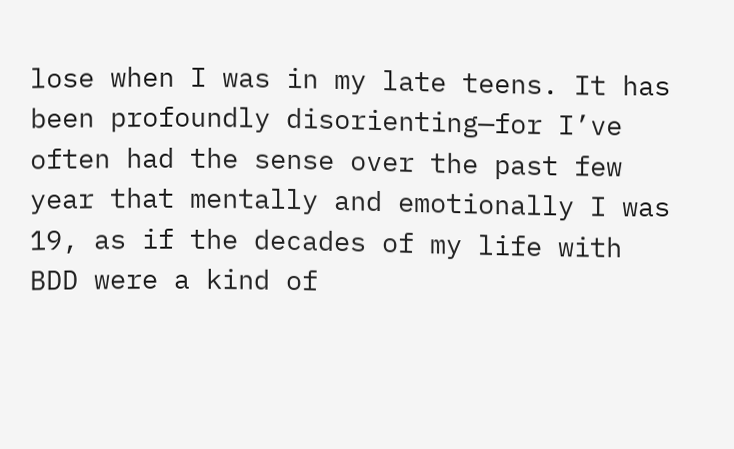lose when I was in my late teens. It has been profoundly disorienting—for I’ve often had the sense over the past few year that mentally and emotionally I was 19, as if the decades of my life with BDD were a kind of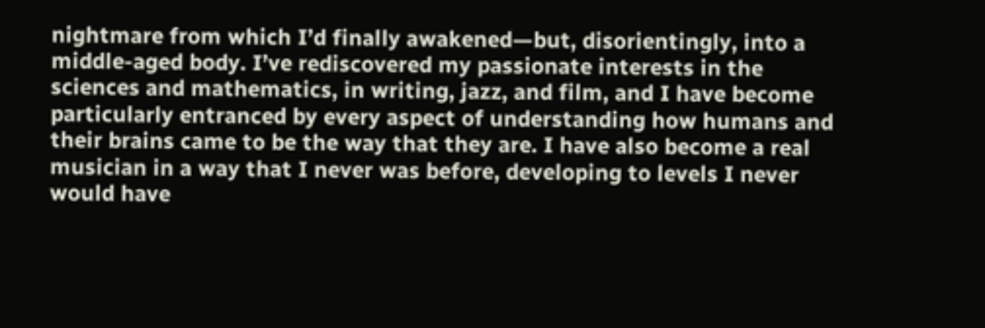nightmare from which I’d finally awakened—but, disorientingly, into a middle-aged body. I’ve rediscovered my passionate interests in the sciences and mathematics, in writing, jazz, and film, and I have become particularly entranced by every aspect of understanding how humans and their brains came to be the way that they are. I have also become a real musician in a way that I never was before, developing to levels I never would have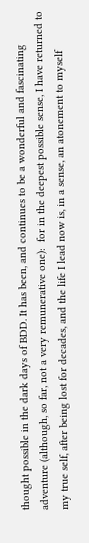thought possible in the dark days of BDD. It has been, and continues to be a wonderful and fascinating adventure (although, so far, not a very remunerative one):  for in the deepest possible sense, I have returned to my true self, after being lost for decades, and the life I lead now is, in a sense, an atonement to myself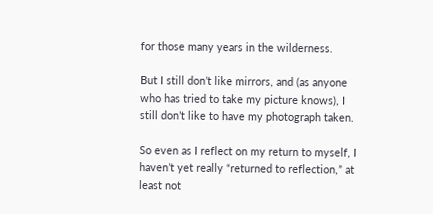for those many years in the wilderness.

But I still don’t like mirrors, and (as anyone who has tried to take my picture knows), I still don’t like to have my photograph taken.

So even as I reflect on my return to myself, I haven’t yet really “returned to reflection,” at least not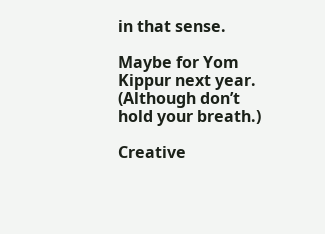in that sense.

Maybe for Yom Kippur next year. (Although don’t hold your breath.)

Creative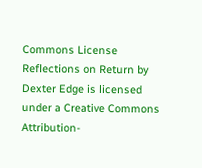Commons License
Reflections on Return by Dexter Edge is licensed under a Creative Commons Attribution-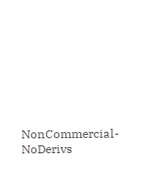NonCommercial-NoDerivs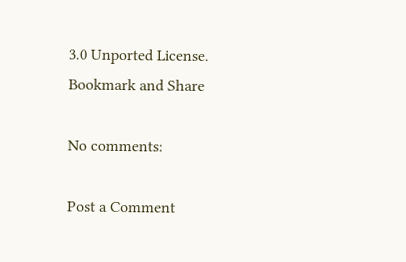3.0 Unported License.
Bookmark and Share

No comments:

Post a Comment